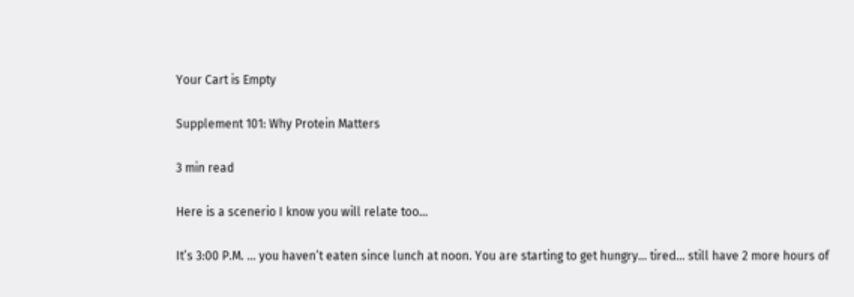Your Cart is Empty

Supplement 101: Why Protein Matters

3 min read

Here is a scenerio I know you will relate too…

It’s 3:00 P.M. … you haven’t eaten since lunch at noon. You are starting to get hungry… tired… still have 2 more hours of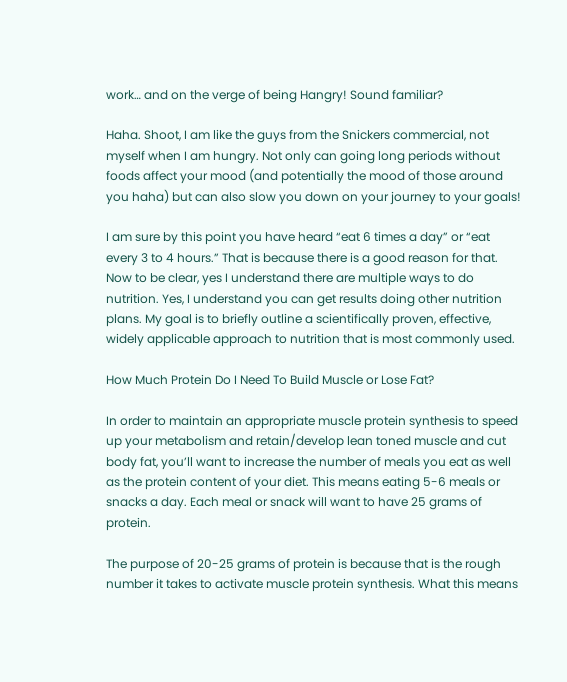work… and on the verge of being Hangry! Sound familiar?

Haha. Shoot, I am like the guys from the Snickers commercial, not myself when I am hungry. Not only can going long periods without foods affect your mood (and potentially the mood of those around you haha) but can also slow you down on your journey to your goals!

I am sure by this point you have heard “eat 6 times a day” or “eat every 3 to 4 hours.” That is because there is a good reason for that. Now to be clear, yes I understand there are multiple ways to do nutrition. Yes, I understand you can get results doing other nutrition plans. My goal is to briefly outline a scientifically proven, effective, widely applicable approach to nutrition that is most commonly used.

How Much Protein Do I Need To Build Muscle or Lose Fat?

In order to maintain an appropriate muscle protein synthesis to speed up your metabolism and retain/develop lean toned muscle and cut body fat, you’ll want to increase the number of meals you eat as well as the protein content of your diet. This means eating 5-6 meals or snacks a day. Each meal or snack will want to have 25 grams of protein.

The purpose of 20-25 grams of protein is because that is the rough number it takes to activate muscle protein synthesis. What this means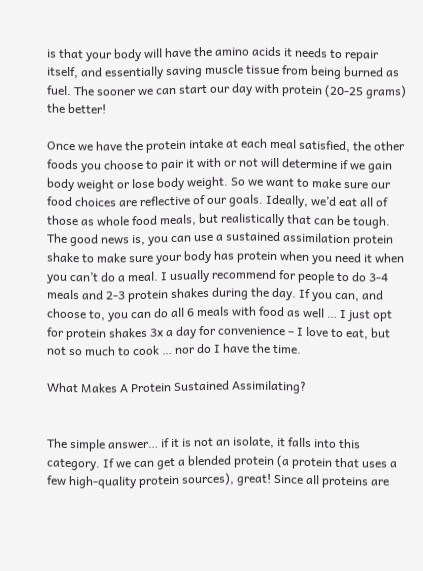is that your body will have the amino acids it needs to repair itself, and essentially saving muscle tissue from being burned as fuel. The sooner we can start our day with protein (20-25 grams) the better!

Once we have the protein intake at each meal satisfied, the other foods you choose to pair it with or not will determine if we gain body weight or lose body weight. So we want to make sure our food choices are reflective of our goals. Ideally, we’d eat all of those as whole food meals, but realistically that can be tough. The good news is, you can use a sustained assimilation protein shake to make sure your body has protein when you need it when you can’t do a meal. I usually recommend for people to do 3-4 meals and 2-3 protein shakes during the day. If you can, and choose to, you can do all 6 meals with food as well … I just opt for protein shakes 3x a day for convenience – I love to eat, but not so much to cook … nor do I have the time.

What Makes A Protein Sustained Assimilating?


The simple answer… if it is not an isolate, it falls into this category. If we can get a blended protein (a protein that uses a few high-quality protein sources), great! Since all proteins are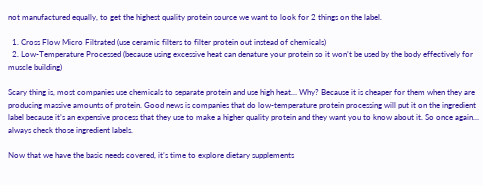not manufactured equally, to get the highest quality protein source we want to look for 2 things on the label.

  1. Cross Flow Micro Filtrated (use ceramic filters to filter protein out instead of chemicals)
  2. Low-Temperature Processed (because using excessive heat can denature your protein so it won’t be used by the body effectively for muscle building)

Scary thing is, most companies use chemicals to separate protein and use high heat… Why? Because it is cheaper for them when they are producing massive amounts of protein. Good news is companies that do low-temperature protein processing will put it on the ingredient label because it’s an expensive process that they use to make a higher quality protein and they want you to know about it. So once again… always check those ingredient labels.

Now that we have the basic needs covered, it’s time to explore dietary supplements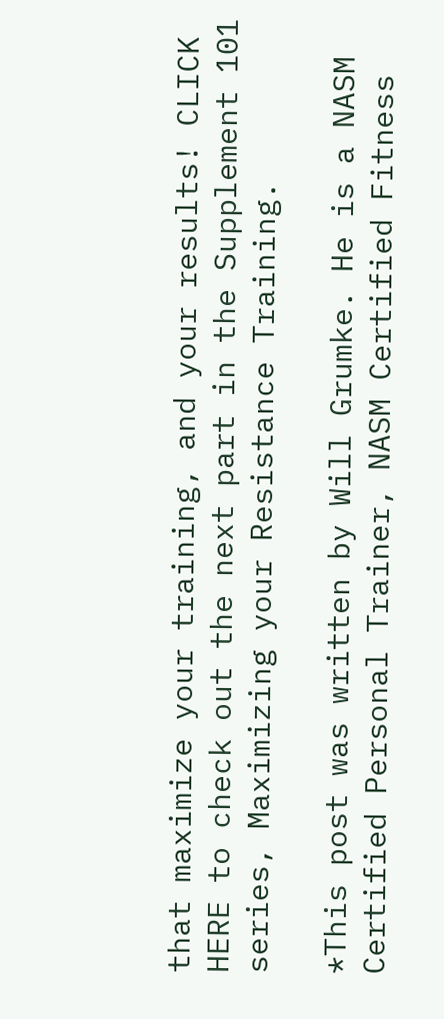that maximize your training, and your results! CLICK HERE to check out the next part in the Supplement 101 series, Maximizing your Resistance Training.

*This post was written by Will Grumke. He is a NASM Certified Personal Trainer, NASM Certified Fitness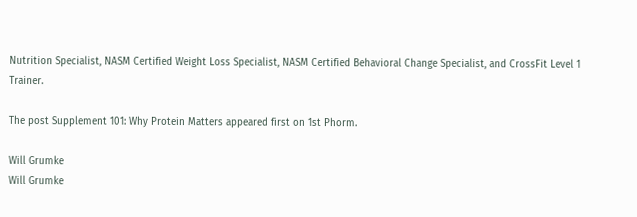Nutrition Specialist, NASM Certified Weight Loss Specialist, NASM Certified Behavioral Change Specialist, and CrossFit Level 1 Trainer.

The post Supplement 101: Why Protein Matters appeared first on 1st Phorm.

Will Grumke
Will Grumke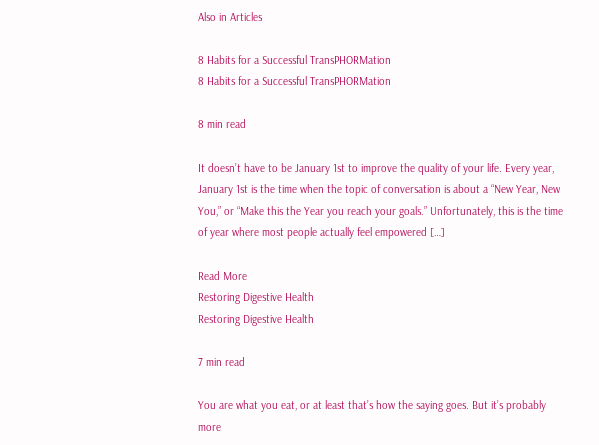Also in Articles

8 Habits for a Successful TransPHORMation
8 Habits for a Successful TransPHORMation

8 min read

It doesn’t have to be January 1st to improve the quality of your life. Every year, January 1st is the time when the topic of conversation is about a “New Year, New You,” or “Make this the Year you reach your goals.” Unfortunately, this is the time of year where most people actually feel empowered […]

Read More
Restoring Digestive Health
Restoring Digestive Health

7 min read

You are what you eat, or at least that’s how the saying goes. But it’s probably more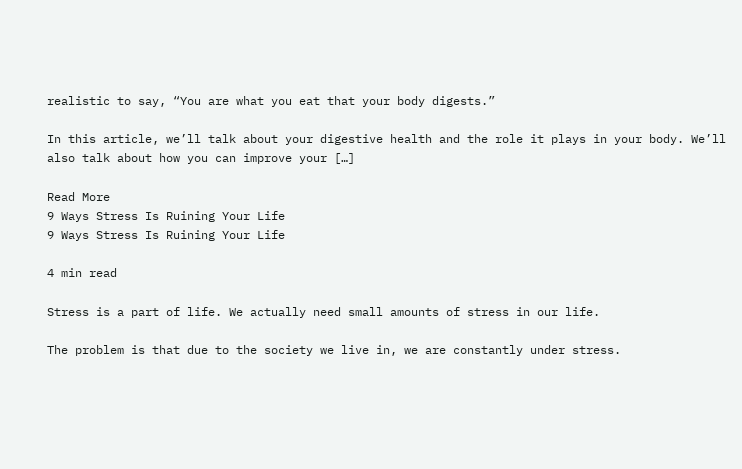realistic to say, “You are what you eat that your body digests.”

In this article, we’ll talk about your digestive health and the role it plays in your body. We’ll also talk about how you can improve your […]

Read More
9 Ways Stress Is Ruining Your Life
9 Ways Stress Is Ruining Your Life

4 min read

Stress is a part of life. We actually need small amounts of stress in our life.

The problem is that due to the society we live in, we are constantly under stress.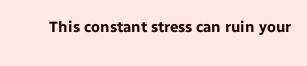This constant stress can ruin your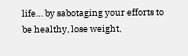life… by sabotaging your efforts to be healthy, lose weight,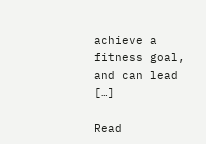achieve a fitness goal, and can lead […]

Read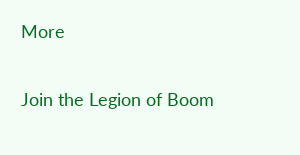More

Join the Legion of Boom